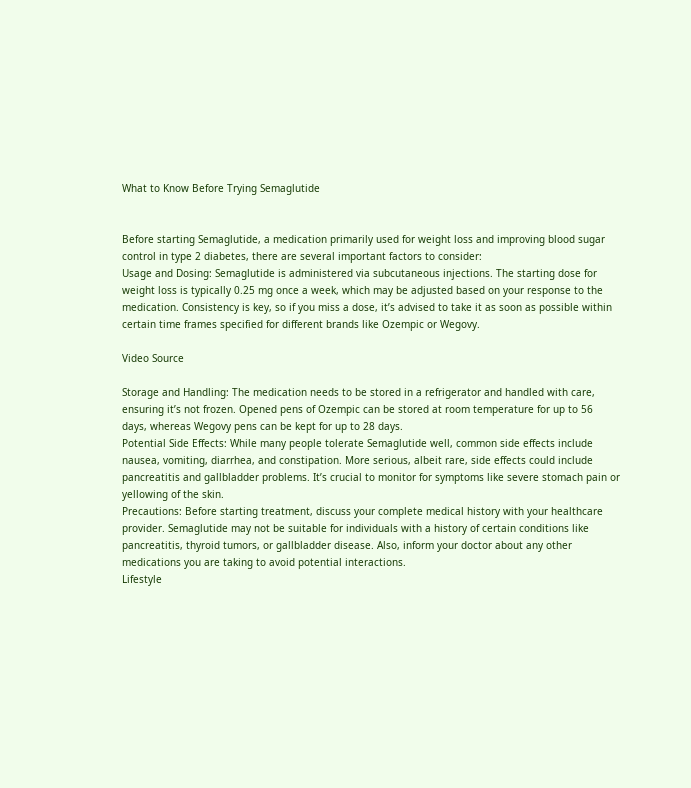What to Know Before Trying Semaglutide


Before starting Semaglutide, a medication primarily used for weight loss and improving blood sugar control in type 2 diabetes, there are several important factors to consider:
Usage and Dosing: Semaglutide is administered via subcutaneous injections. The starting dose for weight loss is typically 0.25 mg once a week, which may be adjusted based on your response to the medication. Consistency is key, so if you miss a dose, it’s advised to take it as soon as possible within certain time frames specified for different brands like Ozempic or Wegovy.

Video Source

Storage and Handling: The medication needs to be stored in a refrigerator and handled with care, ensuring it’s not frozen. Opened pens of Ozempic can be stored at room temperature for up to 56 days, whereas Wegovy pens can be kept for up to 28 days.
Potential Side Effects: While many people tolerate Semaglutide well, common side effects include nausea, vomiting, diarrhea, and constipation. More serious, albeit rare, side effects could include pancreatitis and gallbladder problems. It’s crucial to monitor for symptoms like severe stomach pain or yellowing of the skin.
Precautions: Before starting treatment, discuss your complete medical history with your healthcare provider. Semaglutide may not be suitable for individuals with a history of certain conditions like pancreatitis, thyroid tumors, or gallbladder disease. Also, inform your doctor about any other medications you are taking to avoid potential interactions.
Lifestyle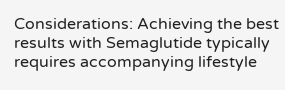Considerations: Achieving the best results with Semaglutide typically requires accompanying lifestyle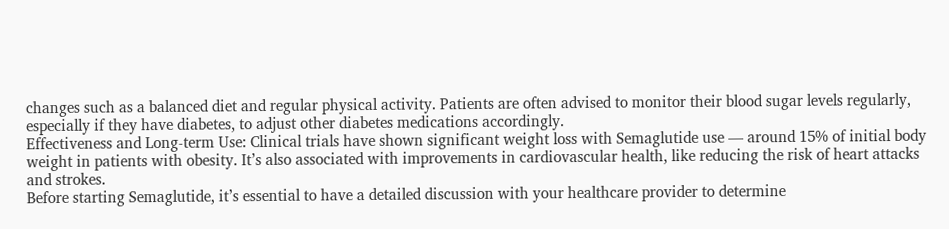changes such as a balanced diet and regular physical activity. Patients are often advised to monitor their blood sugar levels regularly, especially if they have diabetes, to adjust other diabetes medications accordingly.
Effectiveness and Long-term Use: Clinical trials have shown significant weight loss with Semaglutide use — around 15% of initial body weight in patients with obesity. It’s also associated with improvements in cardiovascular health, like reducing the risk of heart attacks and strokes.
Before starting Semaglutide, it’s essential to have a detailed discussion with your healthcare provider to determine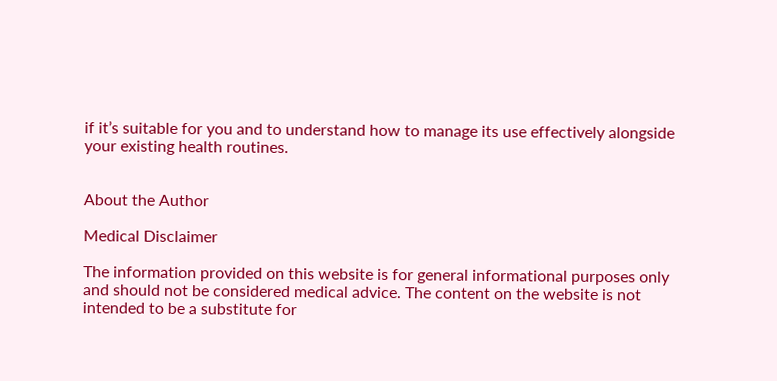if it’s suitable for you and to understand how to manage its use effectively alongside your existing health routines.


About the Author

Medical Disclaimer

The information provided on this website is for general informational purposes only and should not be considered medical advice. The content on the website is not intended to be a substitute for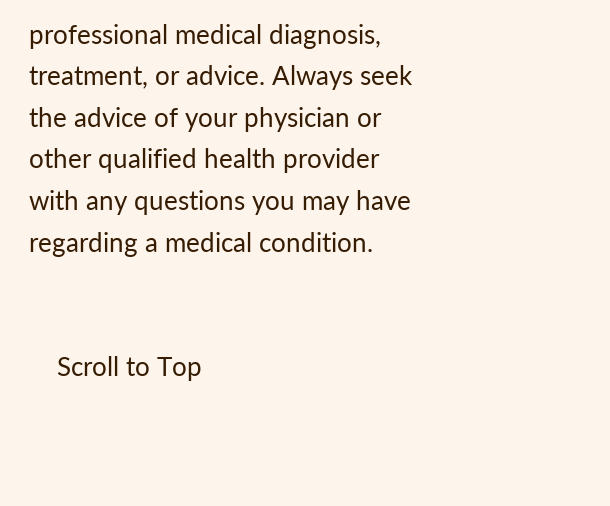professional medical diagnosis, treatment, or advice. Always seek the advice of your physician or other qualified health provider with any questions you may have regarding a medical condition.


    Scroll to Top